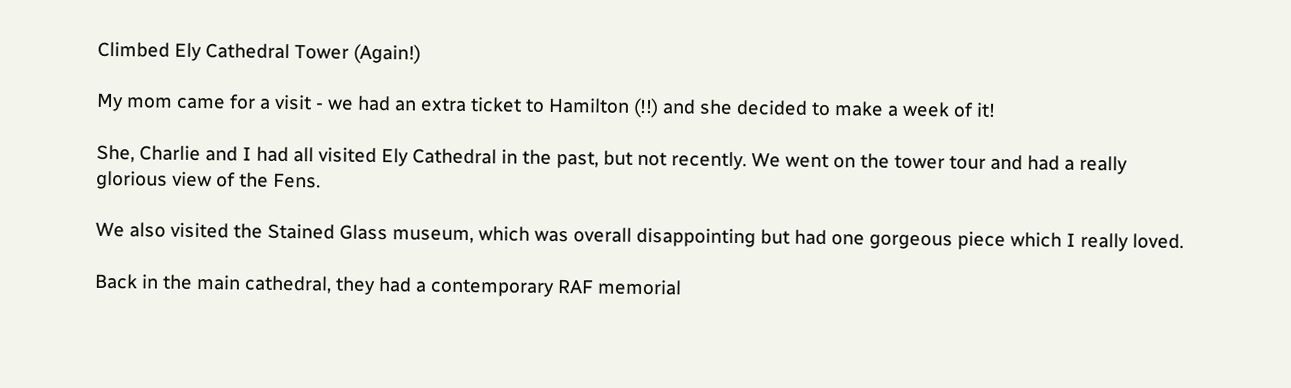Climbed Ely Cathedral Tower (Again!)

My mom came for a visit - we had an extra ticket to Hamilton (!!) and she decided to make a week of it!

She, Charlie and I had all visited Ely Cathedral in the past, but not recently. We went on the tower tour and had a really glorious view of the Fens.

We also visited the Stained Glass museum, which was overall disappointing but had one gorgeous piece which I really loved.

Back in the main cathedral, they had a contemporary RAF memorial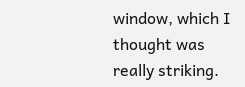window, which I thought was really striking.